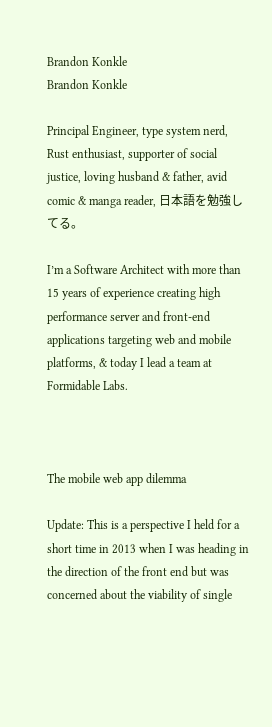Brandon Konkle
Brandon Konkle

Principal Engineer, type system nerd, Rust enthusiast, supporter of social justice, loving husband & father, avid comic & manga reader, 日本語を勉強してる。

I’m a Software Architect with more than 15 years of experience creating high performance server and front-end applications targeting web and mobile platforms, & today I lead a team at Formidable Labs.



The mobile web app dilemma

Update: This is a perspective I held for a short time in 2013 when I was heading in the direction of the front end but was concerned about the viability of single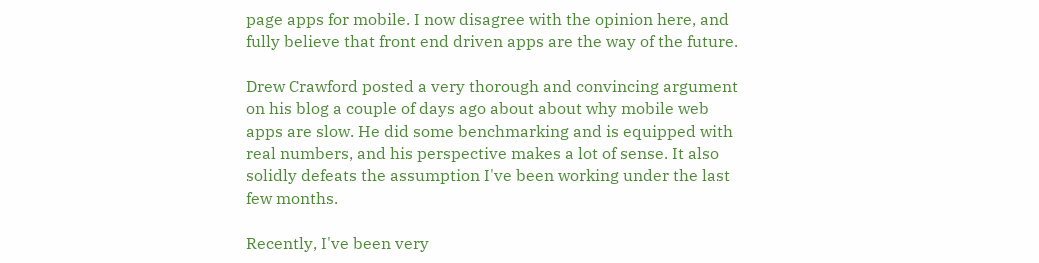page apps for mobile. I now disagree with the opinion here, and fully believe that front end driven apps are the way of the future.

Drew Crawford posted a very thorough and convincing argument  on his blog a couple of days ago about about why mobile web apps are slow. He did some benchmarking and is equipped with real numbers, and his perspective makes a lot of sense. It also solidly defeats the assumption I've been working under the last few months.

Recently, I've been very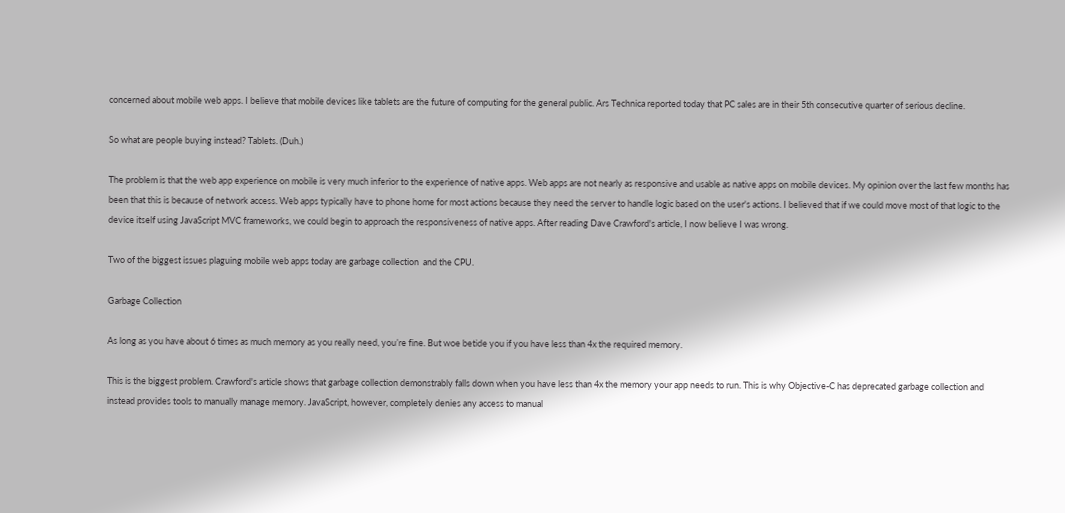concerned about mobile web apps. I believe that mobile devices like tablets are the future of computing for the general public. Ars Technica reported today that PC sales are in their 5th consecutive quarter of serious decline.

So what are people buying instead? Tablets. (Duh.)

The problem is that the web app experience on mobile is very much inferior to the experience of native apps. Web apps are not nearly as responsive and usable as native apps on mobile devices. My opinion over the last few months has been that this is because of network access. Web apps typically have to phone home for most actions because they need the server to handle logic based on the user's actions. I believed that if we could move most of that logic to the device itself using JavaScript MVC frameworks, we could begin to approach the responsiveness of native apps. After reading Dave Crawford's article, I now believe I was wrong.

Two of the biggest issues plaguing mobile web apps today are garbage collection  and the CPU.

Garbage Collection

As long as you have about 6 times as much memory as you really need, you’re fine. But woe betide you if you have less than 4x the required memory.

This is the biggest problem. Crawford's article shows that garbage collection demonstrably falls down when you have less than 4x the memory your app needs to run. This is why Objective-C has deprecated garbage collection and instead provides tools to manually manage memory. JavaScript, however, completely denies any access to manual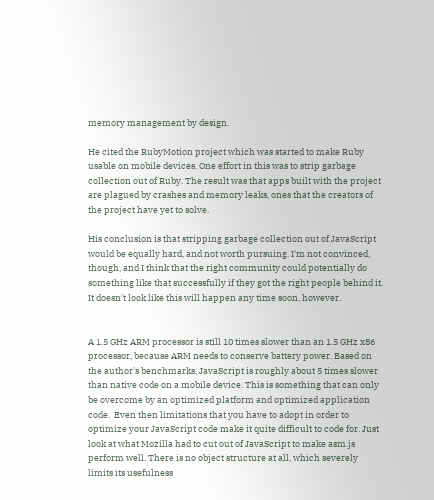memory management by design.

He cited the RubyMotion project which was started to make Ruby usable on mobile devices. One effort in this was to strip garbage collection out of Ruby. The result was that apps built with the project are plagued by crashes and memory leaks, ones that the creators of the project have yet to solve.

His conclusion is that stripping garbage collection out of JavaScript would be equally hard, and not worth pursuing. I'm not convinced, though, and I think that the right community could potentially do something like that successfully if they got the right people behind it. It doesn't look like this will happen any time soon, however.


A 1.5 GHz ARM processor is still 10 times slower than an 1.5 GHz x86 processor, because ARM needs to conserve battery power. Based on the author's benchmarks, JavaScript is roughly about 5 times slower than native code on a mobile device. This is something that can only be overcome by an optimized platform and optimized application code.  Even then limitations that you have to adopt in order to optimize your JavaScript code make it quite difficult to code for. Just look at what Mozilla had to cut out of JavaScript to make asm.js perform well. There is no object structure at all, which severely limits its usefulness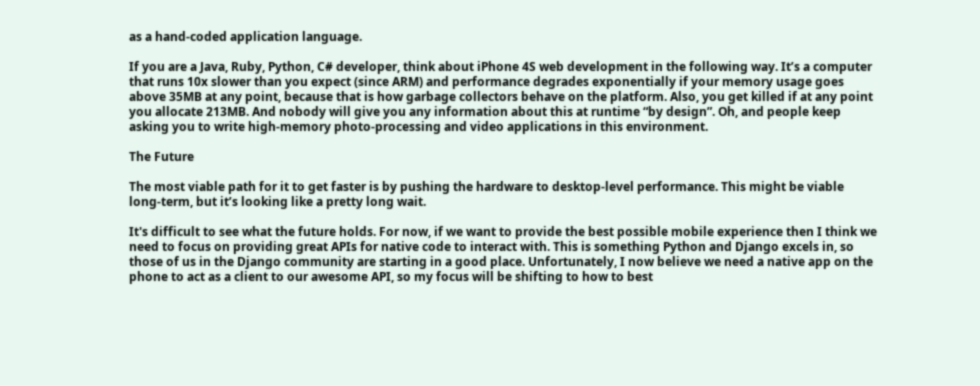as a hand-coded application language.

If you are a Java, Ruby, Python, C# developer, think about iPhone 4S web development in the following way. It’s a computer that runs 10x slower than you expect (since ARM) and performance degrades exponentially if your memory usage goes above 35MB at any point, because that is how garbage collectors behave on the platform. Also, you get killed if at any point you allocate 213MB. And nobody will give you any information about this at runtime “by design”. Oh, and people keep asking you to write high-memory photo-processing and video applications in this environment.

The Future

The most viable path for it to get faster is by pushing the hardware to desktop-level performance. This might be viable long-term, but it’s looking like a pretty long wait.

It's difficult to see what the future holds. For now, if we want to provide the best possible mobile experience then I think we need to focus on providing great APIs for native code to interact with. This is something Python and Django excels in, so those of us in the Django community are starting in a good place. Unfortunately, I now believe we need a native app on the phone to act as a client to our awesome API, so my focus will be shifting to how to best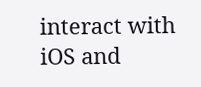interact with iOS and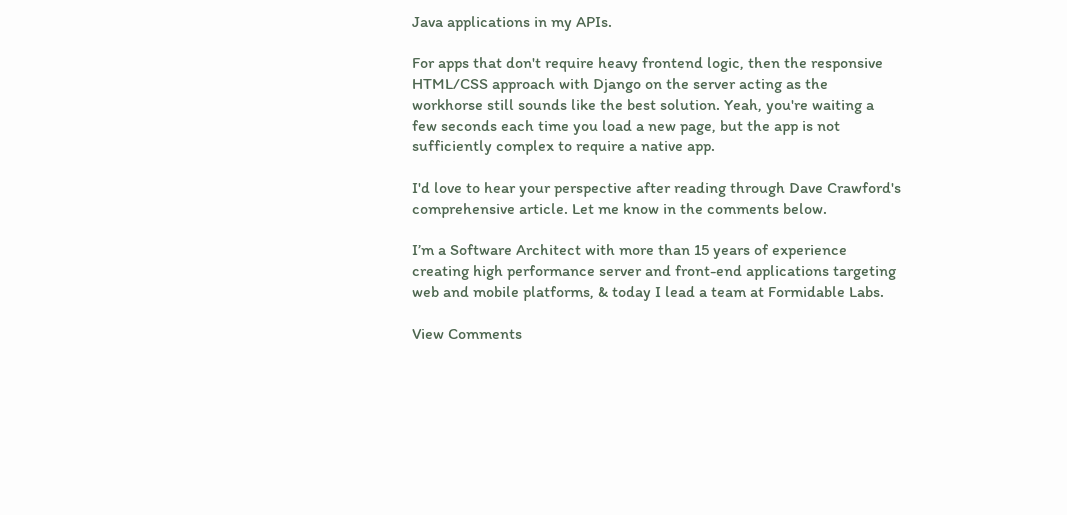Java applications in my APIs.

For apps that don't require heavy frontend logic, then the responsive HTML/CSS approach with Django on the server acting as the workhorse still sounds like the best solution. Yeah, you're waiting a few seconds each time you load a new page, but the app is not sufficiently complex to require a native app.

I'd love to hear your perspective after reading through Dave Crawford's comprehensive article. Let me know in the comments below.

I’m a Software Architect with more than 15 years of experience creating high performance server and front-end applications targeting web and mobile platforms, & today I lead a team at Formidable Labs.

View Comments